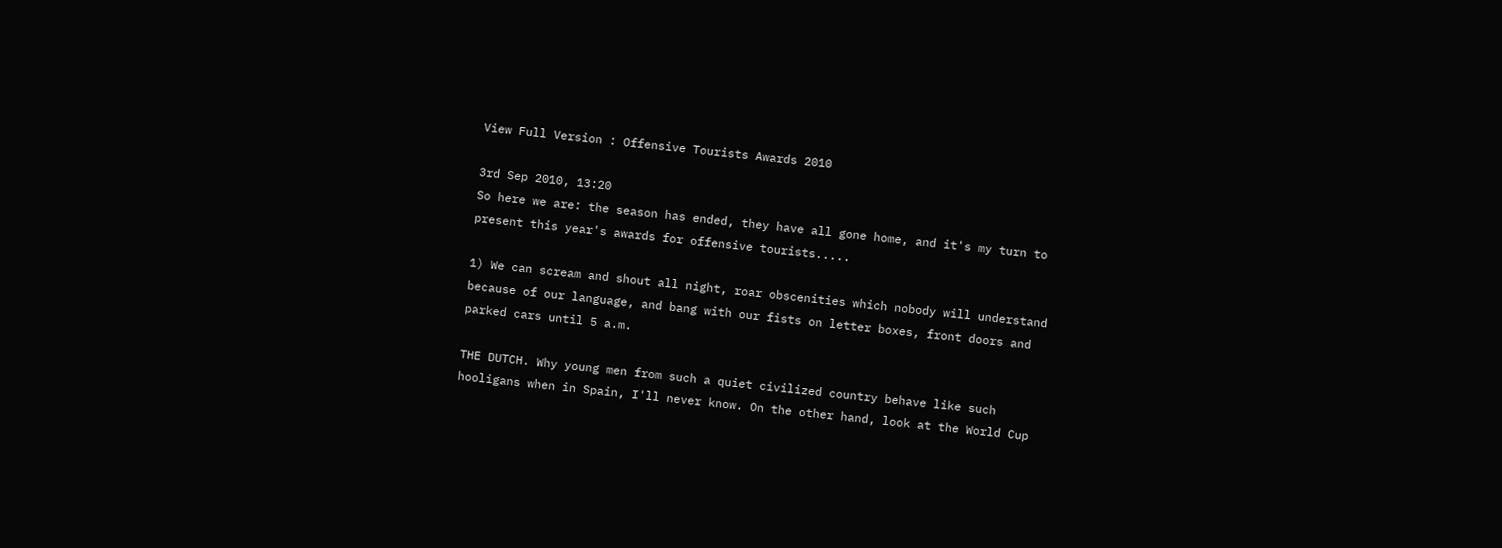View Full Version : Offensive Tourists Awards 2010

3rd Sep 2010, 13:20
So here we are: the season has ended, they have all gone home, and it's my turn to present this year's awards for offensive tourists.....

1) We can scream and shout all night, roar obscenities which nobody will understand because of our language, and bang with our fists on letter boxes, front doors and parked cars until 5 a.m.

THE DUTCH. Why young men from such a quiet civilized country behave like such hooligans when in Spain, I'll never know. On the other hand, look at the World Cup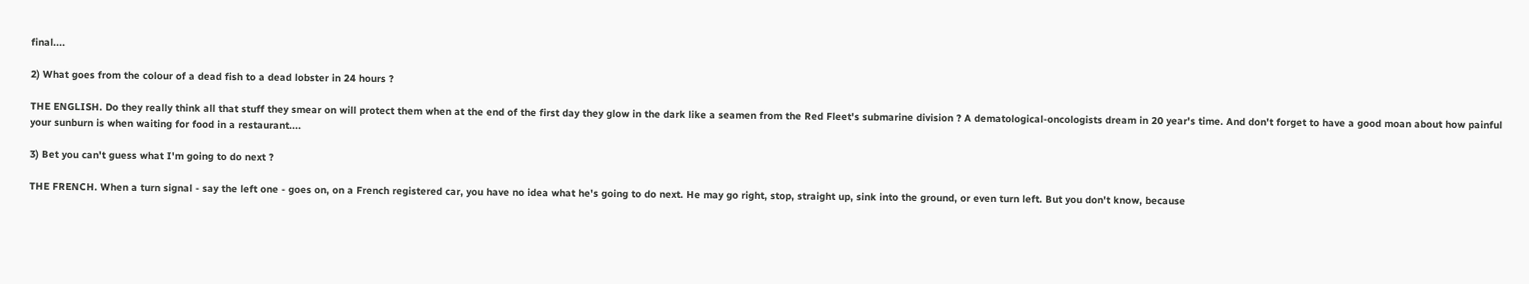final....

2) What goes from the colour of a dead fish to a dead lobster in 24 hours ?

THE ENGLISH. Do they really think all that stuff they smear on will protect them when at the end of the first day they glow in the dark like a seamen from the Red Fleet's submarine division ? A dematological-oncologists dream in 20 year's time. And don't forget to have a good moan about how painful your sunburn is when waiting for food in a restaurant....

3) Bet you can't guess what I'm going to do next ?

THE FRENCH. When a turn signal - say the left one - goes on, on a French registered car, you have no idea what he's going to do next. He may go right, stop, straight up, sink into the ground, or even turn left. But you don't know, because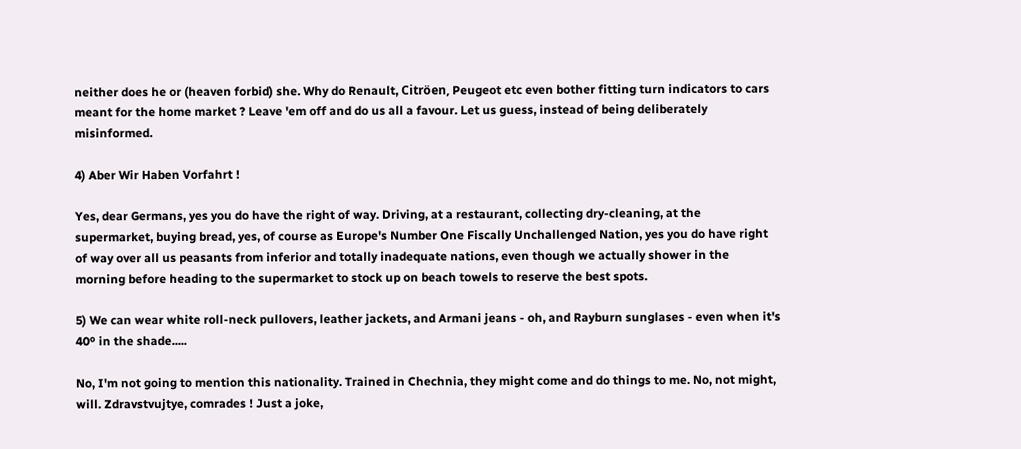neither does he or (heaven forbid) she. Why do Renault, Citröen, Peugeot etc even bother fitting turn indicators to cars meant for the home market ? Leave 'em off and do us all a favour. Let us guess, instead of being deliberately misinformed.

4) Aber Wir Haben Vorfahrt !

Yes, dear Germans, yes you do have the right of way. Driving, at a restaurant, collecting dry-cleaning, at the supermarket, buying bread, yes, of course as Europe's Number One Fiscally Unchallenged Nation, yes you do have right of way over all us peasants from inferior and totally inadequate nations, even though we actually shower in the morning before heading to the supermarket to stock up on beach towels to reserve the best spots.

5) We can wear white roll-neck pullovers, leather jackets, and Armani jeans - oh, and Rayburn sunglases - even when it's 40º in the shade.....

No, I'm not going to mention this nationality. Trained in Chechnia, they might come and do things to me. No, not might, will. Zdravstvujtye, comrades ! Just a joke,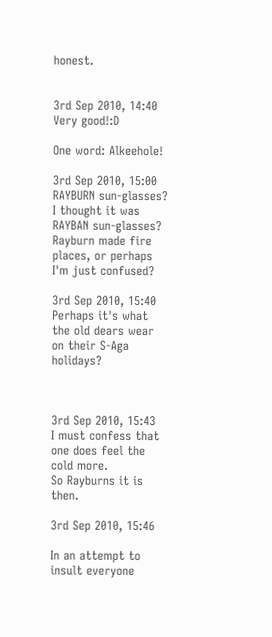honest.


3rd Sep 2010, 14:40
Very good!:D

One word: Alkeehole!

3rd Sep 2010, 15:00
RAYBURN sun-glasses?
I thought it was RAYBAN sun-glasses?
Rayburn made fire places, or perhaps I'm just confused?

3rd Sep 2010, 15:40
Perhaps it's what the old dears wear on their S-Aga holidays?



3rd Sep 2010, 15:43
I must confess that one does feel the cold more.
So Rayburns it is then.

3rd Sep 2010, 15:46

In an attempt to insult everyone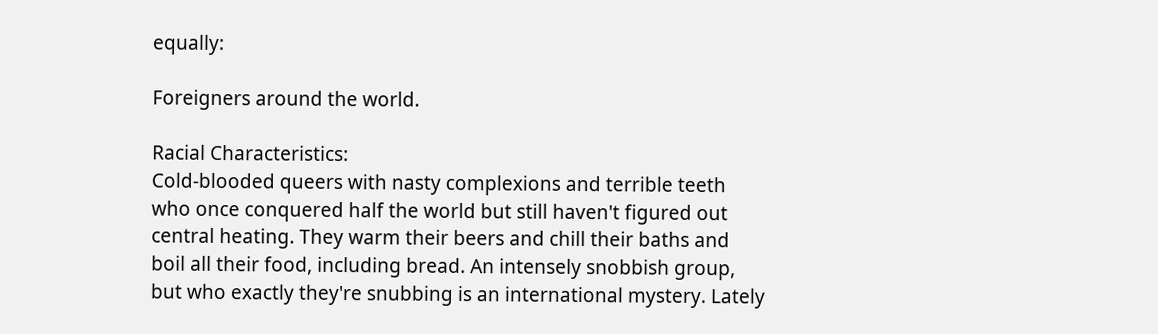equally:

Foreigners around the world.

Racial Characteristics:
Cold-blooded queers with nasty complexions and terrible teeth who once conquered half the world but still haven't figured out central heating. They warm their beers and chill their baths and boil all their food, including bread. An intensely snobbish group, but who exactly they're snubbing is an international mystery. Lately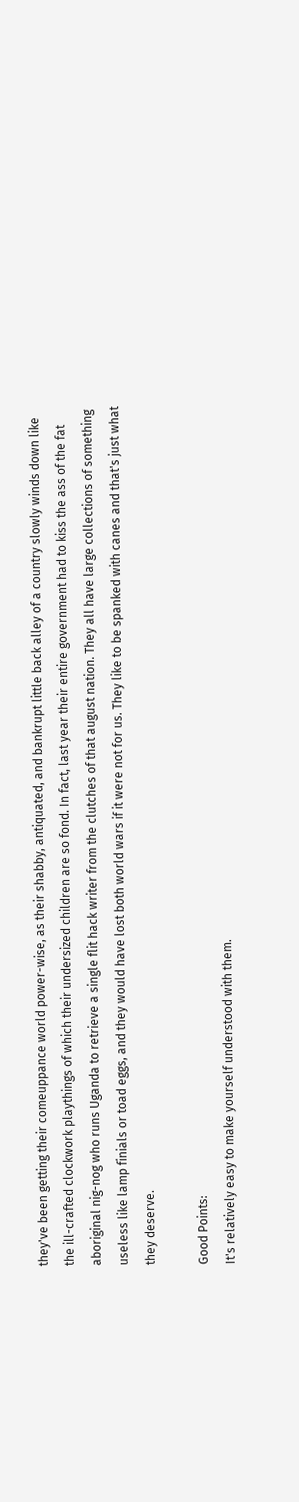they've been getting their comeuppance world power-wise, as their shabby, antiquated, and bankrupt little back alley of a country slowly winds down like the ill-crafted clockwork playthings of which their undersized children are so fond. In fact, last year their entire government had to kiss the ass of the fat aboriginal nig-nog who runs Uganda to retrieve a single flit hack writer from the clutches of that august nation. They all have large collections of something useless like lamp finials or toad eggs, and they would have lost both world wars if it were not for us. They like to be spanked with canes and that's just what they deserve.

Good Points:
It's relatively easy to make yourself understood with them.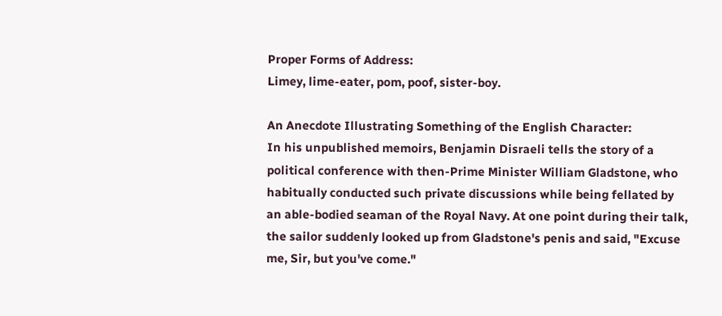Proper Forms of Address:
Limey, lime-eater, pom, poof, sister-boy.

An Anecdote Illustrating Something of the English Character:
In his unpublished memoirs, Benjamin Disraeli tells the story of a political conference with then-Prime Minister William Gladstone, who habitually conducted such private discussions while being fellated by an able-bodied seaman of the Royal Navy. At one point during their talk, the sailor suddenly looked up from Gladstone's penis and said, "Excuse me, Sir, but you've come."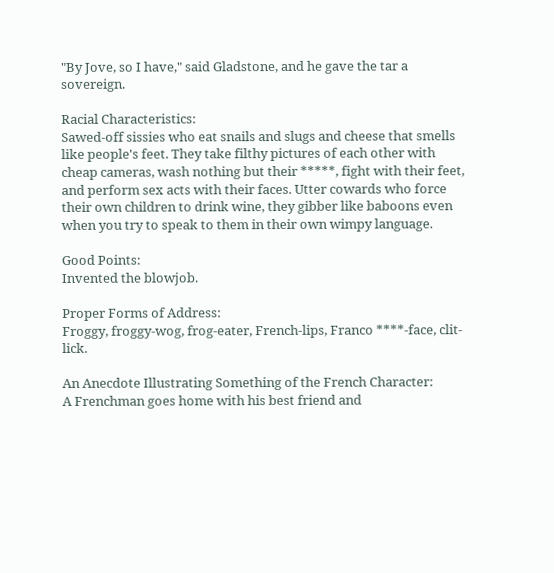"By Jove, so I have," said Gladstone, and he gave the tar a sovereign.

Racial Characteristics:
Sawed-off sissies who eat snails and slugs and cheese that smells like people's feet. They take filthy pictures of each other with cheap cameras, wash nothing but their *****, fight with their feet, and perform sex acts with their faces. Utter cowards who force their own children to drink wine, they gibber like baboons even when you try to speak to them in their own wimpy language.

Good Points:
Invented the blowjob.

Proper Forms of Address:
Froggy, froggy-wog, frog-eater, French-lips, Franco ****-face, clit-lick.

An Anecdote Illustrating Something of the French Character:
A Frenchman goes home with his best friend and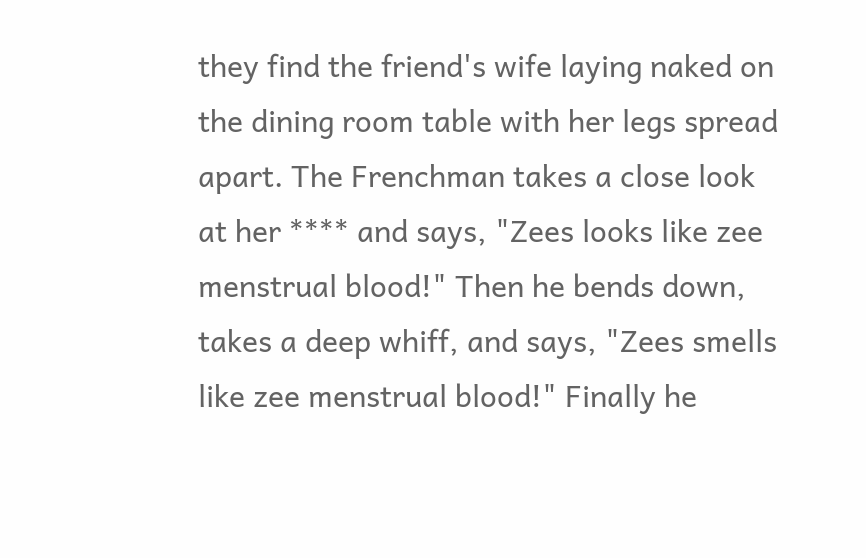they find the friend's wife laying naked on the dining room table with her legs spread apart. The Frenchman takes a close look at her **** and says, "Zees looks like zee menstrual blood!" Then he bends down, takes a deep whiff, and says, "Zees smells like zee menstrual blood!" Finally he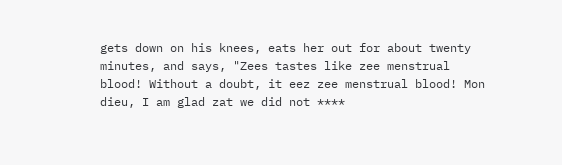gets down on his knees, eats her out for about twenty minutes, and says, "Zees tastes like zee menstrual blood! Without a doubt, it eez zee menstrual blood! Mon dieu, I am glad zat we did not ****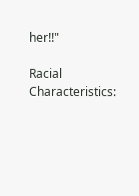her!!"

Racial Characteristics: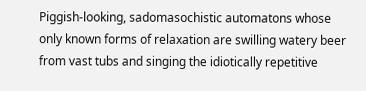Piggish-looking, sadomasochistic automatons whose only known forms of relaxation are swilling watery beer from vast tubs and singing the idiotically repetitive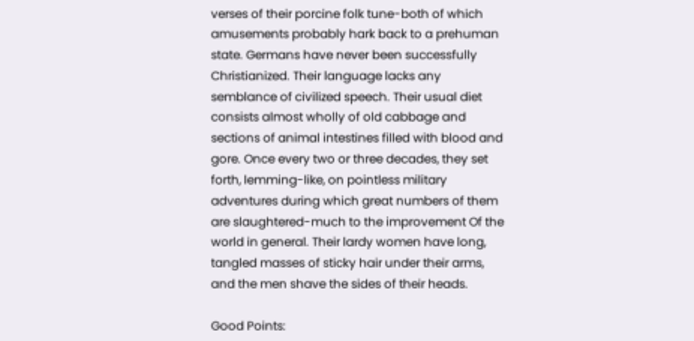verses of their porcine folk tune-both of which amusements probably hark back to a prehuman state. Germans have never been successfully Christianized. Their language lacks any semblance of civilized speech. Their usual diet consists almost wholly of old cabbage and sections of animal intestines filled with blood and gore. Once every two or three decades, they set forth, lemming-like, on pointless military adventures during which great numbers of them are slaughtered-much to the improvement Of the world in general. Their lardy women have long, tangled masses of sticky hair under their arms, and the men shave the sides of their heads.

Good Points: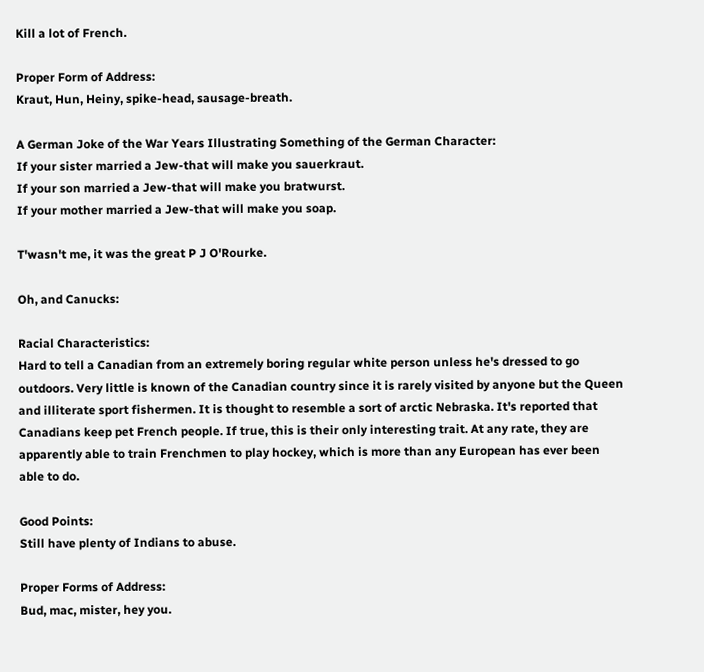Kill a lot of French.

Proper Form of Address:
Kraut, Hun, Heiny, spike-head, sausage-breath.

A German Joke of the War Years Illustrating Something of the German Character:
If your sister married a Jew-that will make you sauerkraut.
If your son married a Jew-that will make you bratwurst.
If your mother married a Jew-that will make you soap.

T'wasn't me, it was the great P J O'Rourke.

Oh, and Canucks:

Racial Characteristics:
Hard to tell a Canadian from an extremely boring regular white person unless he's dressed to go outdoors. Very little is known of the Canadian country since it is rarely visited by anyone but the Queen and illiterate sport fishermen. It is thought to resemble a sort of arctic Nebraska. It's reported that Canadians keep pet French people. If true, this is their only interesting trait. At any rate, they are apparently able to train Frenchmen to play hockey, which is more than any European has ever been able to do.

Good Points:
Still have plenty of Indians to abuse.

Proper Forms of Address:
Bud, mac, mister, hey you.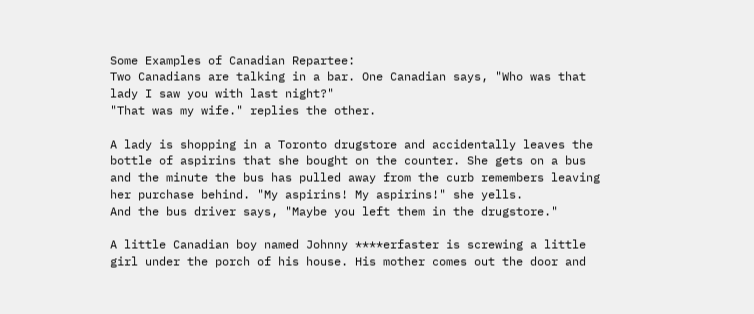Some Examples of Canadian Repartee:
Two Canadians are talking in a bar. One Canadian says, "Who was that lady I saw you with last night?"
"That was my wife." replies the other.

A lady is shopping in a Toronto drugstore and accidentally leaves the bottle of aspirins that she bought on the counter. She gets on a bus and the minute the bus has pulled away from the curb remembers leaving her purchase behind. "My aspirins! My aspirins!" she yells.
And the bus driver says, "Maybe you left them in the drugstore."

A little Canadian boy named Johnny ****erfaster is screwing a little girl under the porch of his house. His mother comes out the door and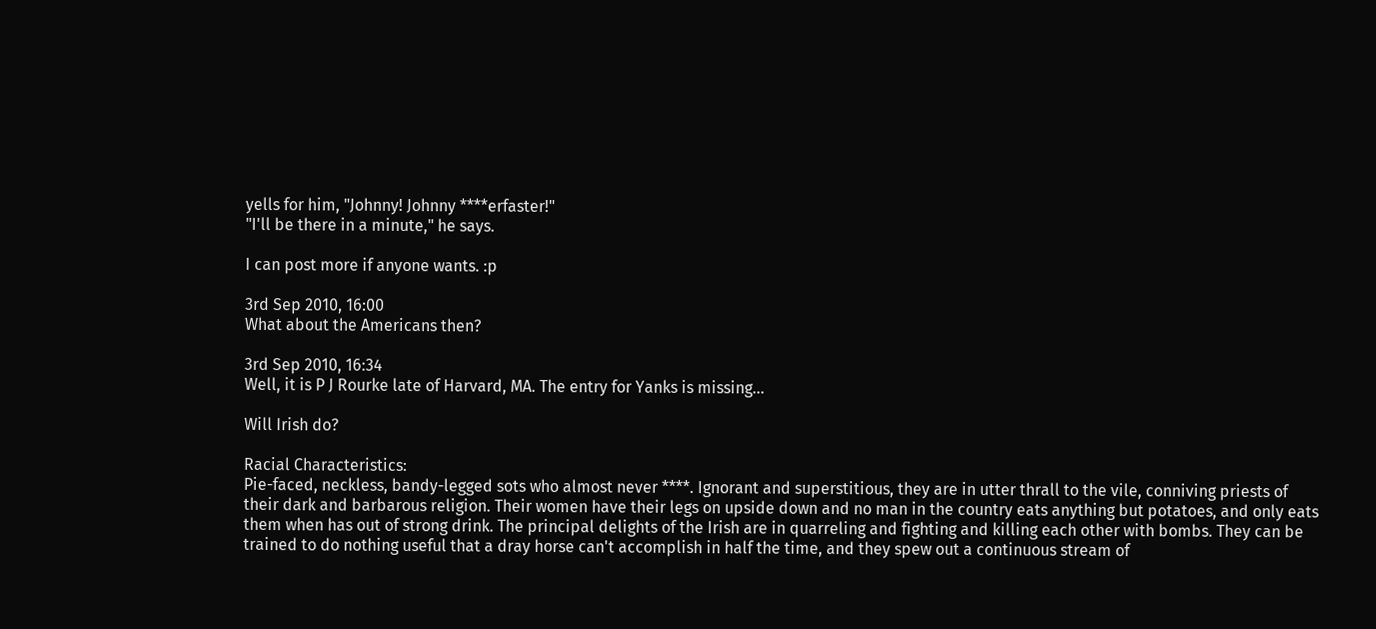yells for him, "Johnny! Johnny ****erfaster!"
"I'll be there in a minute," he says.

I can post more if anyone wants. :p

3rd Sep 2010, 16:00
What about the Americans then?

3rd Sep 2010, 16:34
Well, it is P J Rourke late of Harvard, MA. The entry for Yanks is missing...

Will Irish do?

Racial Characteristics:
Pie-faced, neckless, bandy-legged sots who almost never ****. Ignorant and superstitious, they are in utter thrall to the vile, conniving priests of their dark and barbarous religion. Their women have their legs on upside down and no man in the country eats anything but potatoes, and only eats them when has out of strong drink. The principal delights of the Irish are in quarreling and fighting and killing each other with bombs. They can be trained to do nothing useful that a dray horse can't accomplish in half the time, and they spew out a continuous stream of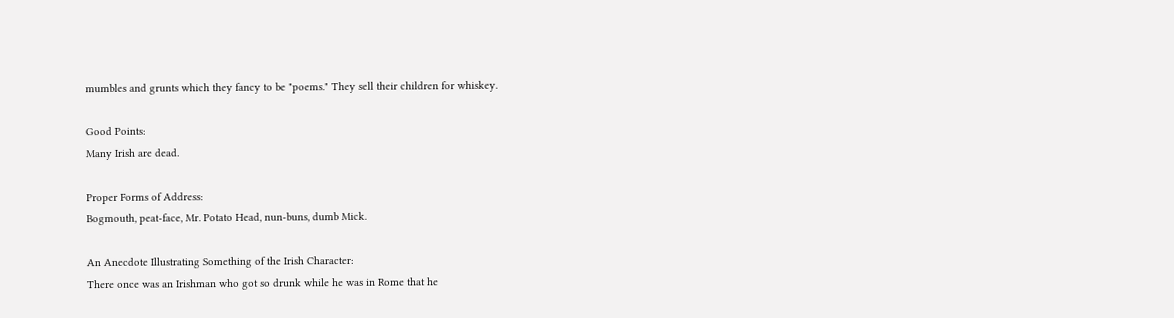mumbles and grunts which they fancy to be "poems." They sell their children for whiskey.

Good Points:
Many Irish are dead.

Proper Forms of Address:
Bogmouth, peat-face, Mr. Potato Head, nun-buns, dumb Mick.

An Anecdote Illustrating Something of the Irish Character:
There once was an Irishman who got so drunk while he was in Rome that he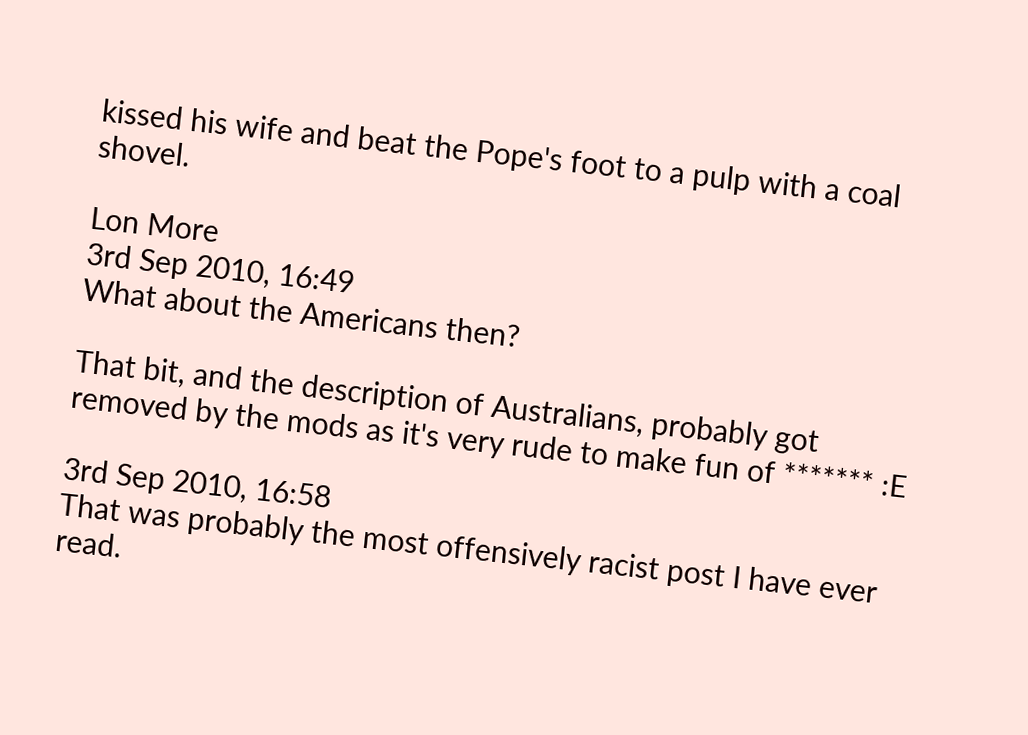kissed his wife and beat the Pope's foot to a pulp with a coal shovel.

Lon More
3rd Sep 2010, 16:49
What about the Americans then?

That bit, and the description of Australians, probably got removed by the mods as it's very rude to make fun of ******* :E

3rd Sep 2010, 16:58
That was probably the most offensively racist post I have ever read.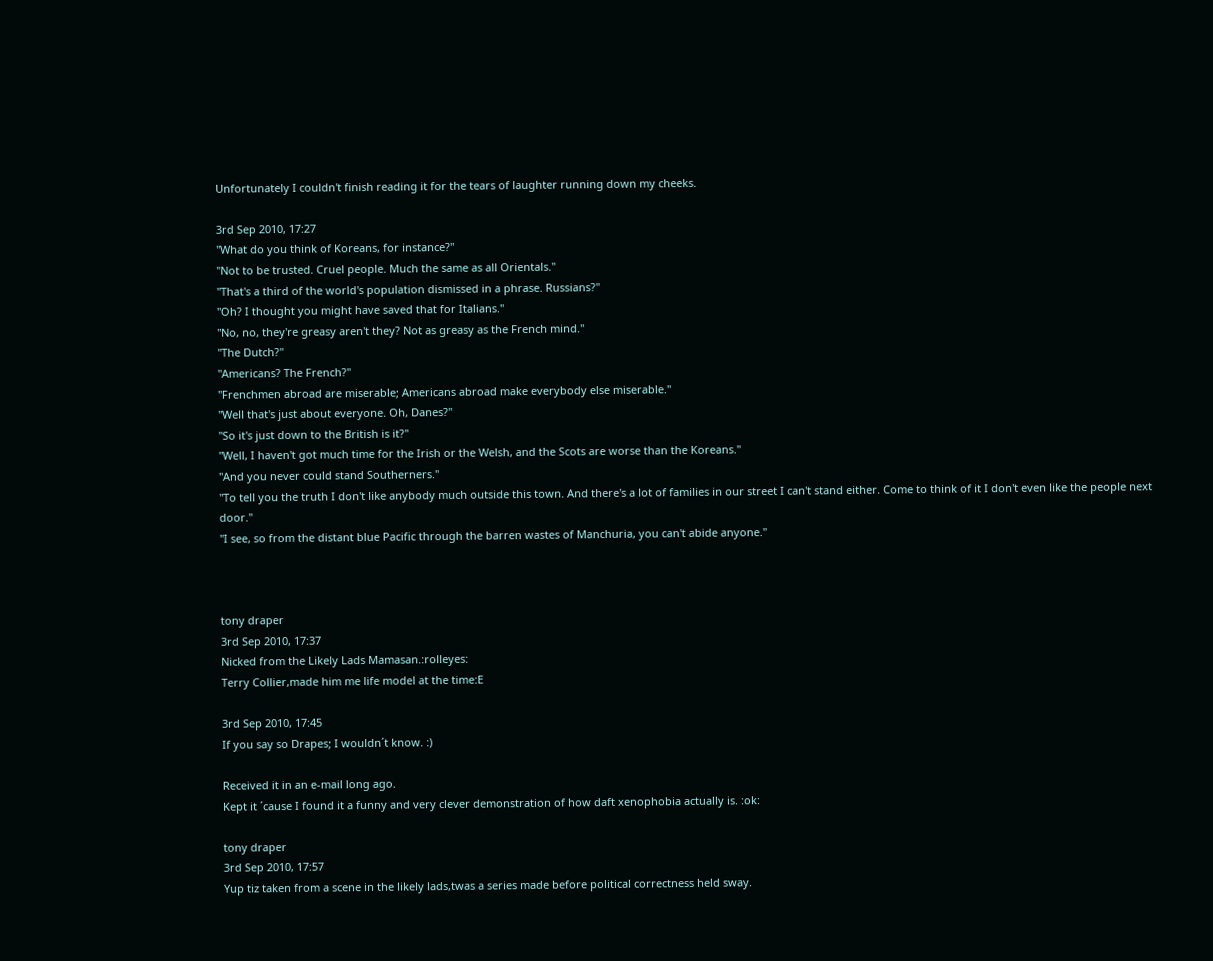Unfortunately I couldn't finish reading it for the tears of laughter running down my cheeks.

3rd Sep 2010, 17:27
"What do you think of Koreans, for instance?"
"Not to be trusted. Cruel people. Much the same as all Orientals."
"That's a third of the world's population dismissed in a phrase. Russians?"
"Oh? I thought you might have saved that for Italians."
"No, no, they're greasy aren't they? Not as greasy as the French mind."
"The Dutch?"
"Americans? The French?"
"Frenchmen abroad are miserable; Americans abroad make everybody else miserable."
"Well that's just about everyone. Oh, Danes?"
"So it's just down to the British is it?"
"Well, I haven't got much time for the Irish or the Welsh, and the Scots are worse than the Koreans."
"And you never could stand Southerners."
"To tell you the truth I don't like anybody much outside this town. And there's a lot of families in our street I can't stand either. Come to think of it I don't even like the people next door."
"I see, so from the distant blue Pacific through the barren wastes of Manchuria, you can't abide anyone."



tony draper
3rd Sep 2010, 17:37
Nicked from the Likely Lads Mamasan.:rolleyes:
Terry Collier,made him me life model at the time:E

3rd Sep 2010, 17:45
If you say so Drapes; I wouldn´t know. :)

Received it in an e-mail long ago.
Kept it ´cause I found it a funny and very clever demonstration of how daft xenophobia actually is. :ok:

tony draper
3rd Sep 2010, 17:57
Yup tiz taken from a scene in the likely lads,twas a series made before political correctness held sway.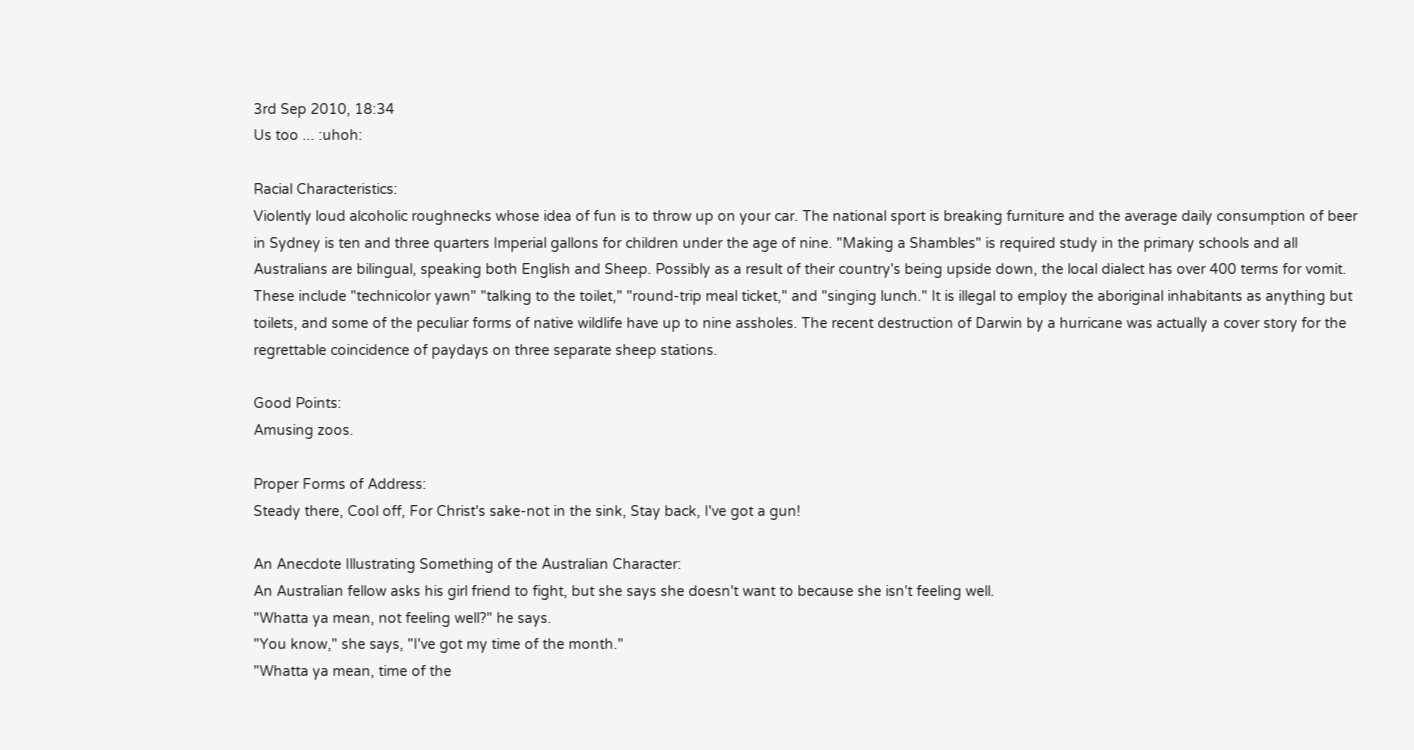3rd Sep 2010, 18:34
Us too ... :uhoh:

Racial Characteristics:
Violently loud alcoholic roughnecks whose idea of fun is to throw up on your car. The national sport is breaking furniture and the average daily consumption of beer in Sydney is ten and three quarters Imperial gallons for children under the age of nine. "Making a Shambles" is required study in the primary schools and all Australians are bilingual, speaking both English and Sheep. Possibly as a result of their country's being upside down, the local dialect has over 400 terms for vomit. These include "technicolor yawn" "talking to the toilet," "round-trip meal ticket," and "singing lunch." It is illegal to employ the aboriginal inhabitants as anything but toilets, and some of the peculiar forms of native wildlife have up to nine assholes. The recent destruction of Darwin by a hurricane was actually a cover story for the regrettable coincidence of paydays on three separate sheep stations.

Good Points:
Amusing zoos.

Proper Forms of Address:
Steady there, Cool off, For Christ's sake-not in the sink, Stay back, I've got a gun!

An Anecdote Illustrating Something of the Australian Character:
An Australian fellow asks his girl friend to fight, but she says she doesn't want to because she isn't feeling well.
"Whatta ya mean, not feeling well?" he says.
"You know," she says, "I've got my time of the month."
"Whatta ya mean, time of the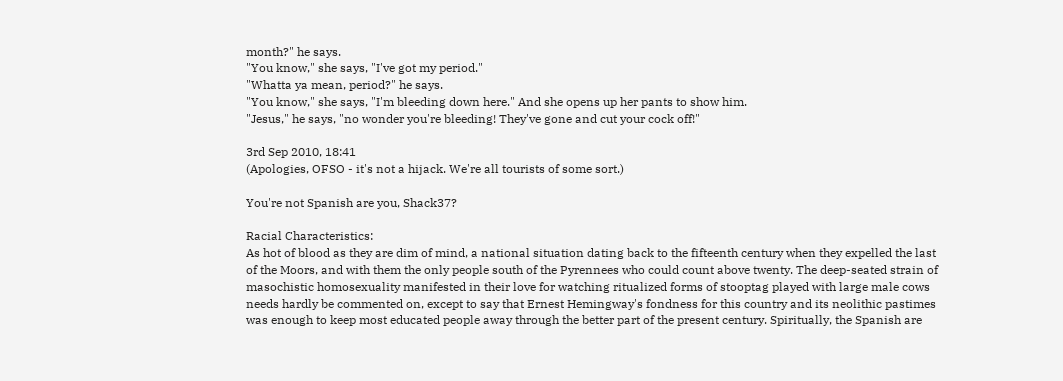month?" he says.
"You know," she says, "I've got my period."
"Whatta ya mean, period?" he says.
"You know," she says, "I'm bleeding down here." And she opens up her pants to show him.
"Jesus," he says, "no wonder you're bleeding! They've gone and cut your cock off!"

3rd Sep 2010, 18:41
(Apologies, OFSO - it's not a hijack. We're all tourists of some sort.)

You're not Spanish are you, Shack37?

Racial Characteristics:
As hot of blood as they are dim of mind, a national situation dating back to the fifteenth century when they expelled the last of the Moors, and with them the only people south of the Pyrennees who could count above twenty. The deep-seated strain of masochistic homosexuality manifested in their love for watching ritualized forms of stooptag played with large male cows needs hardly be commented on, except to say that Ernest Hemingway's fondness for this country and its neolithic pastimes was enough to keep most educated people away through the better part of the present century. Spiritually, the Spanish are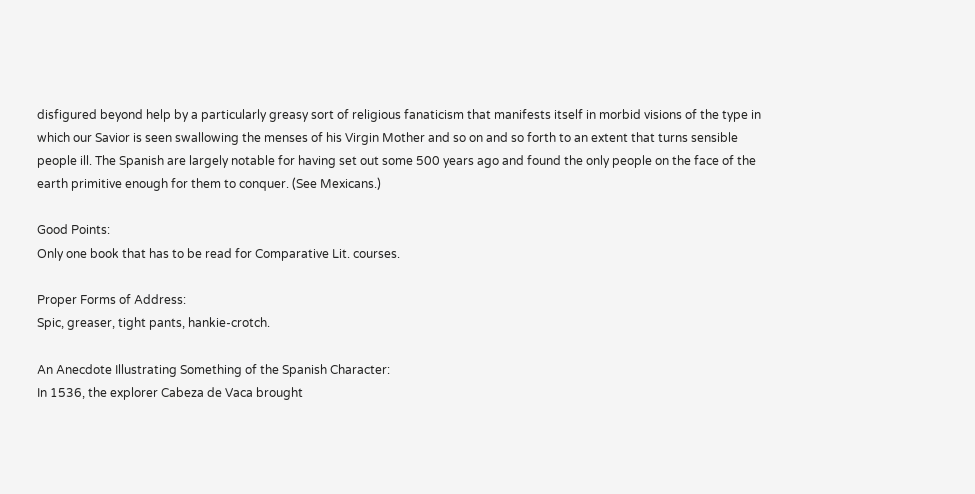disfigured beyond help by a particularly greasy sort of religious fanaticism that manifests itself in morbid visions of the type in which our Savior is seen swallowing the menses of his Virgin Mother and so on and so forth to an extent that turns sensible people ill. The Spanish are largely notable for having set out some 500 years ago and found the only people on the face of the earth primitive enough for them to conquer. (See Mexicans.)

Good Points:
Only one book that has to be read for Comparative Lit. courses.

Proper Forms of Address:
Spic, greaser, tight pants, hankie-crotch.

An Anecdote Illustrating Something of the Spanish Character:
In 1536, the explorer Cabeza de Vaca brought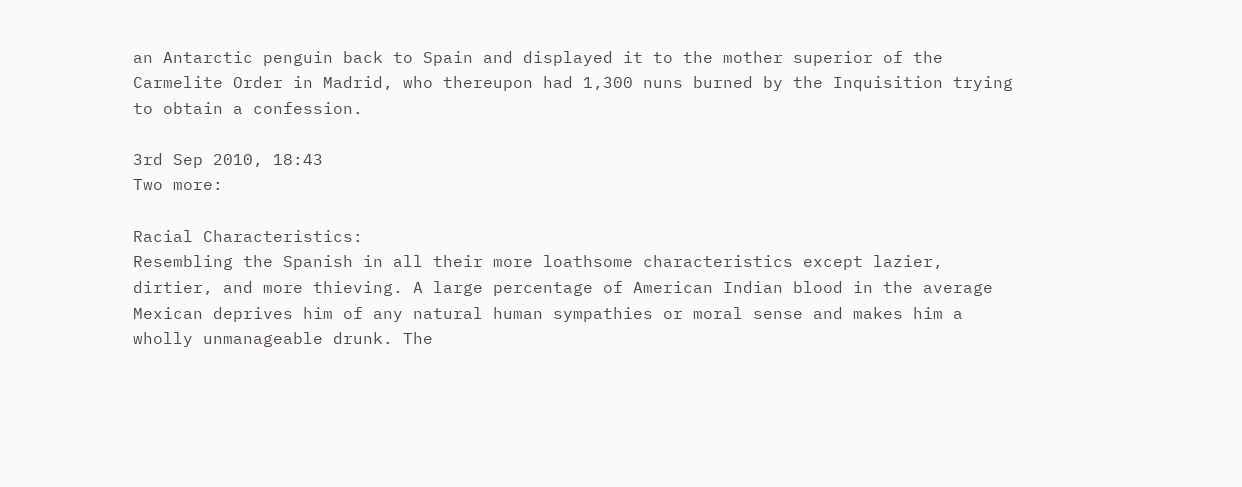an Antarctic penguin back to Spain and displayed it to the mother superior of the Carmelite Order in Madrid, who thereupon had 1,300 nuns burned by the Inquisition trying to obtain a confession.

3rd Sep 2010, 18:43
Two more:

Racial Characteristics:
Resembling the Spanish in all their more loathsome characteristics except lazier, dirtier, and more thieving. A large percentage of American Indian blood in the average Mexican deprives him of any natural human sympathies or moral sense and makes him a wholly unmanageable drunk. The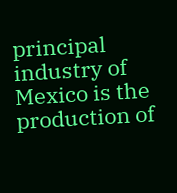principal industry of Mexico is the production of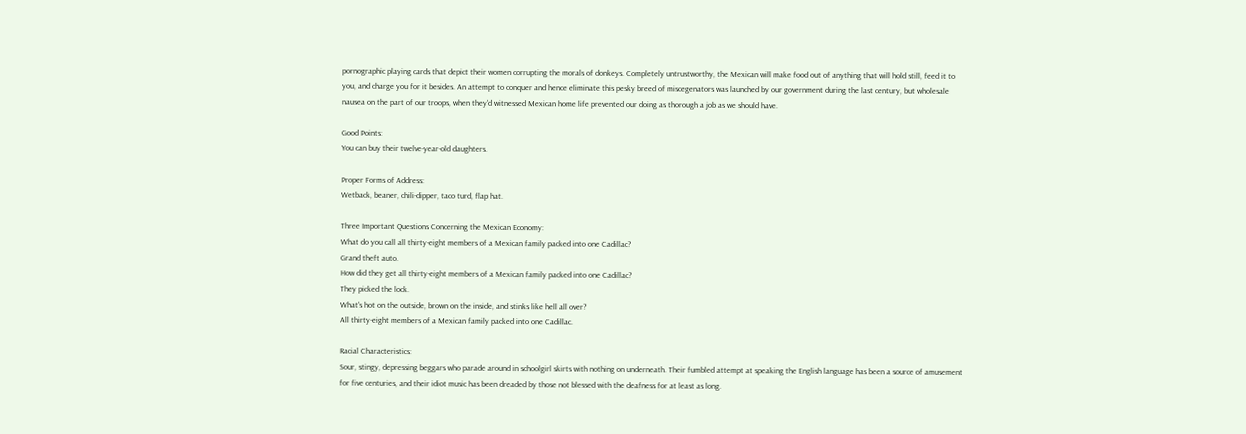pornographic playing cards that depict their women corrupting the morals of donkeys. Completely untrustworthy, the Mexican will make food out of anything that will hold still, feed it to you, and charge you for it besides. An attempt to conquer and hence eliminate this pesky breed of miscegenators was launched by our government during the last century, but wholesale nausea on the part of our troops, when they'd witnessed Mexican home life prevented our doing as thorough a job as we should have.

Good Points:
You can buy their twelve-year-old daughters.

Proper Forms of Address:
Wetback, beaner, chili-dipper, taco turd, flap hat.

Three Important Questions Concerning the Mexican Economy:
What do you call all thirty-eight members of a Mexican family packed into one Cadillac?
Grand theft auto.
How did they get all thirty-eight members of a Mexican family packed into one Cadillac?
They picked the lock.
What's hot on the outside, brown on the inside, and stinks like hell all over?
All thirty-eight members of a Mexican family packed into one Cadillac.

Racial Characteristics:
Sour, stingy, depressing beggars who parade around in schoolgirl skirts with nothing on underneath. Their fumbled attempt at speaking the English language has been a source of amusement for five centuries, and their idiot music has been dreaded by those not blessed with the deafness for at least as long.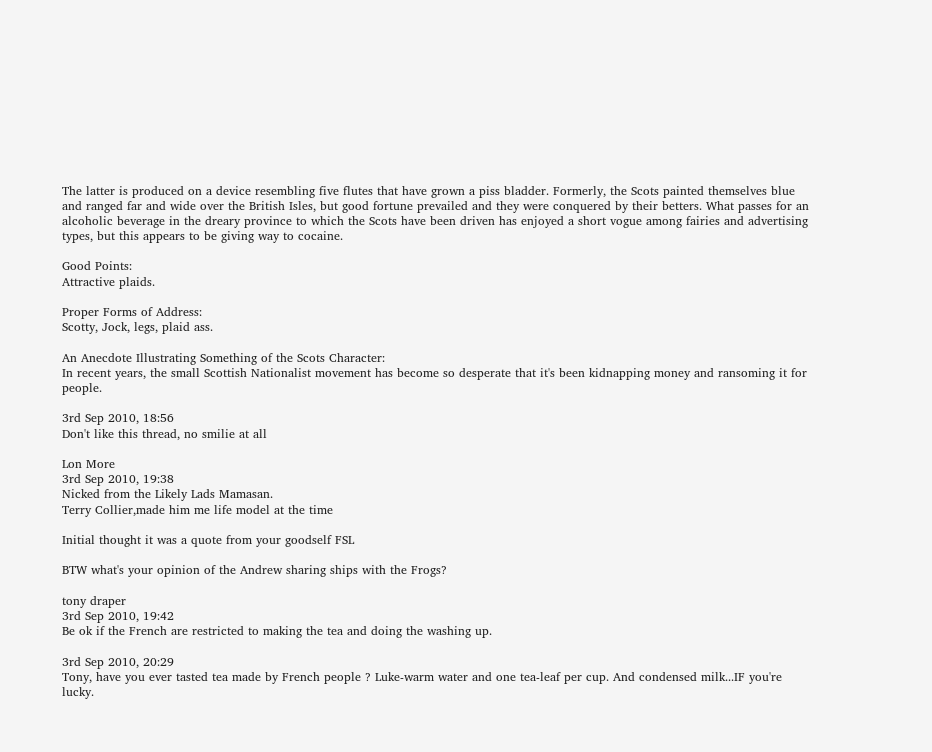The latter is produced on a device resembling five flutes that have grown a piss bladder. Formerly, the Scots painted themselves blue and ranged far and wide over the British Isles, but good fortune prevailed and they were conquered by their betters. What passes for an alcoholic beverage in the dreary province to which the Scots have been driven has enjoyed a short vogue among fairies and advertising types, but this appears to be giving way to cocaine.

Good Points:
Attractive plaids.

Proper Forms of Address:
Scotty, Jock, legs, plaid ass.

An Anecdote Illustrating Something of the Scots Character:
In recent years, the small Scottish Nationalist movement has become so desperate that it's been kidnapping money and ransoming it for people.

3rd Sep 2010, 18:56
Don't like this thread, no smilie at all

Lon More
3rd Sep 2010, 19:38
Nicked from the Likely Lads Mamasan.
Terry Collier,made him me life model at the time

Initial thought it was a quote from your goodself FSL

BTW what's your opinion of the Andrew sharing ships with the Frogs?

tony draper
3rd Sep 2010, 19:42
Be ok if the French are restricted to making the tea and doing the washing up.

3rd Sep 2010, 20:29
Tony, have you ever tasted tea made by French people ? Luke-warm water and one tea-leaf per cup. And condensed milk...IF you're lucky.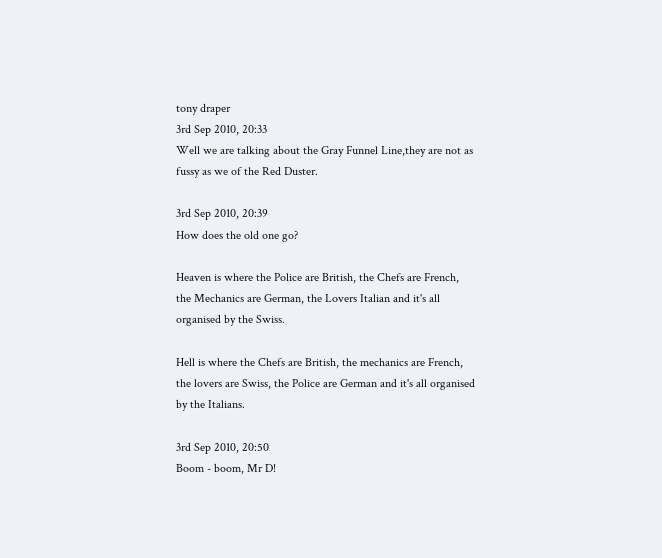tony draper
3rd Sep 2010, 20:33
Well we are talking about the Gray Funnel Line,they are not as fussy as we of the Red Duster.

3rd Sep 2010, 20:39
How does the old one go?

Heaven is where the Police are British, the Chefs are French, the Mechanics are German, the Lovers Italian and it's all organised by the Swiss.

Hell is where the Chefs are British, the mechanics are French, the lovers are Swiss, the Police are German and it's all organised by the Italians.

3rd Sep 2010, 20:50
Boom - boom, Mr D!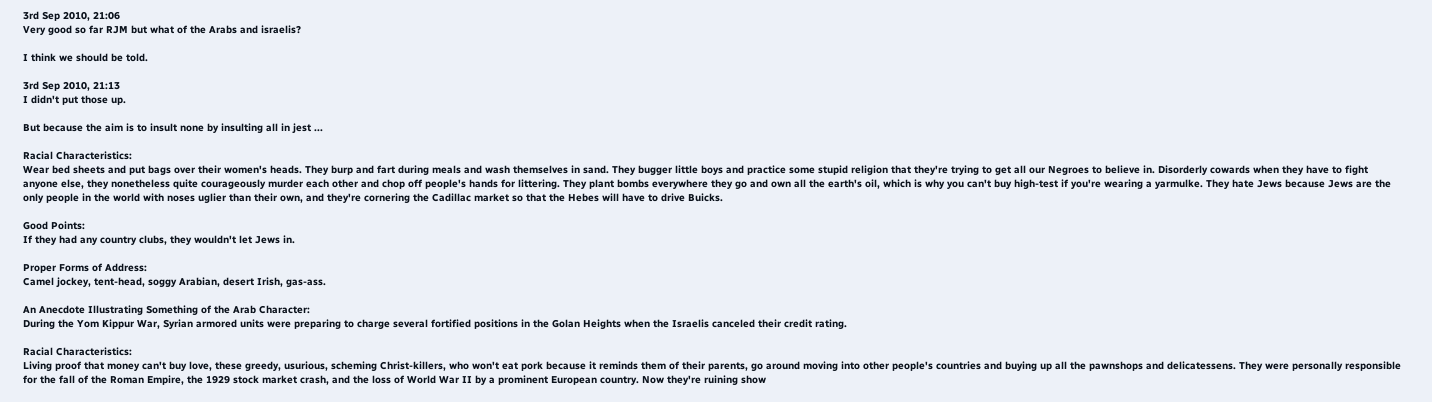3rd Sep 2010, 21:06
Very good so far RJM but what of the Arabs and israelis?

I think we should be told.

3rd Sep 2010, 21:13
I didn't put those up.

But because the aim is to insult none by insulting all in jest ...

Racial Characteristics:
Wear bed sheets and put bags over their women's heads. They burp and fart during meals and wash themselves in sand. They bugger little boys and practice some stupid religion that they're trying to get all our Negroes to believe in. Disorderly cowards when they have to fight anyone else, they nonetheless quite courageously murder each other and chop off people's hands for littering. They plant bombs everywhere they go and own all the earth's oil, which is why you can't buy high-test if you're wearing a yarmulke. They hate Jews because Jews are the only people in the world with noses uglier than their own, and they're cornering the Cadillac market so that the Hebes will have to drive Buicks.

Good Points:
If they had any country clubs, they wouldn't let Jews in.

Proper Forms of Address:
Camel jockey, tent-head, soggy Arabian, desert Irish, gas-ass.

An Anecdote Illustrating Something of the Arab Character:
During the Yom Kippur War, Syrian armored units were preparing to charge several fortified positions in the Golan Heights when the Israelis canceled their credit rating.

Racial Characteristics:
Living proof that money can't buy love, these greedy, usurious, scheming Christ-killers, who won't eat pork because it reminds them of their parents, go around moving into other people's countries and buying up all the pawnshops and delicatessens. They were personally responsible for the fall of the Roman Empire, the 1929 stock market crash, and the loss of World War II by a prominent European country. Now they're ruining show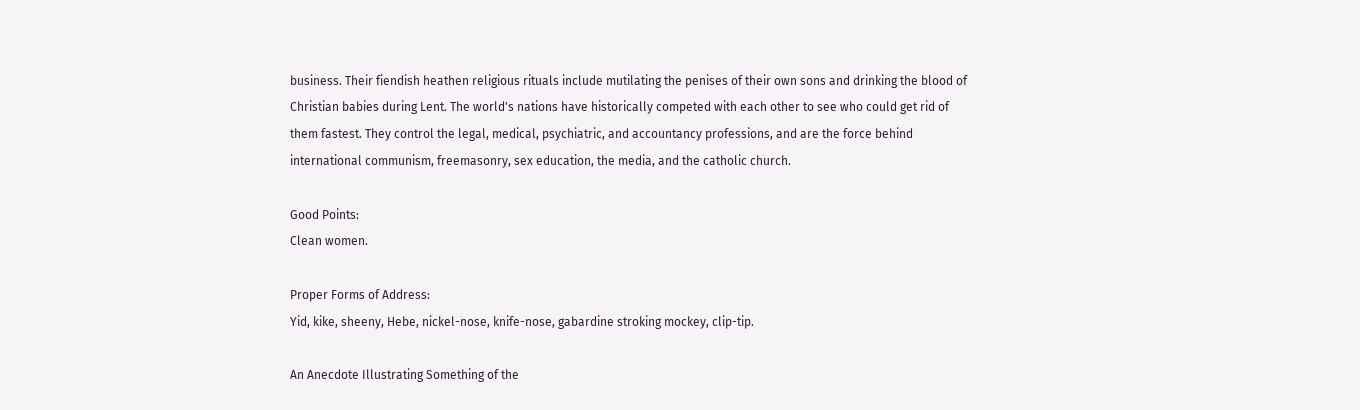business. Their fiendish heathen religious rituals include mutilating the penises of their own sons and drinking the blood of Christian babies during Lent. The world's nations have historically competed with each other to see who could get rid of them fastest. They control the legal, medical, psychiatric, and accountancy professions, and are the force behind international communism, freemasonry, sex education, the media, and the catholic church.

Good Points:
Clean women.

Proper Forms of Address:
Yid, kike, sheeny, Hebe, nickel-nose, knife-nose, gabardine stroking mockey, clip-tip.

An Anecdote Illustrating Something of the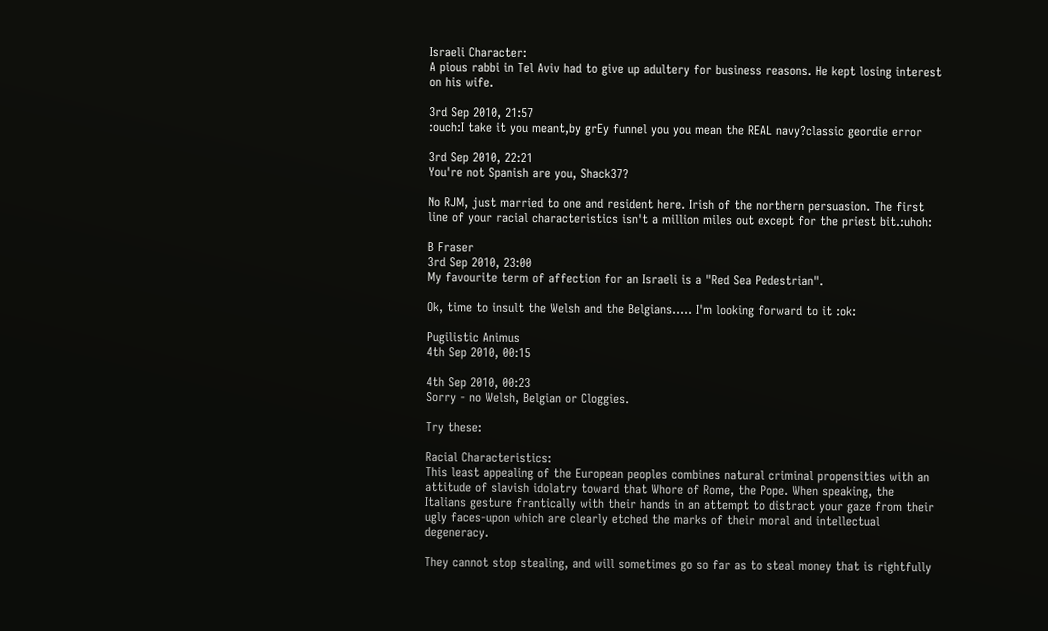Israeli Character:
A pious rabbi in Tel Aviv had to give up adultery for business reasons. He kept losing interest on his wife.

3rd Sep 2010, 21:57
:ouch:I take it you meant,by grEy funnel you you mean the REAL navy?classic geordie error

3rd Sep 2010, 22:21
You're not Spanish are you, Shack37?

No RJM, just married to one and resident here. Irish of the northern persuasion. The first line of your racial characteristics isn't a million miles out except for the priest bit.:uhoh:

B Fraser
3rd Sep 2010, 23:00
My favourite term of affection for an Israeli is a "Red Sea Pedestrian".

Ok, time to insult the Welsh and the Belgians..... I'm looking forward to it :ok:

Pugilistic Animus
4th Sep 2010, 00:15

4th Sep 2010, 00:23
Sorry - no Welsh, Belgian or Cloggies.

Try these:

Racial Characteristics:
This least appealing of the European peoples combines natural criminal propensities with an attitude of slavish idolatry toward that Whore of Rome, the Pope. When speaking, the Italians gesture frantically with their hands in an attempt to distract your gaze from their ugly faces-upon which are clearly etched the marks of their moral and intellectual degeneracy.

They cannot stop stealing, and will sometimes go so far as to steal money that is rightfully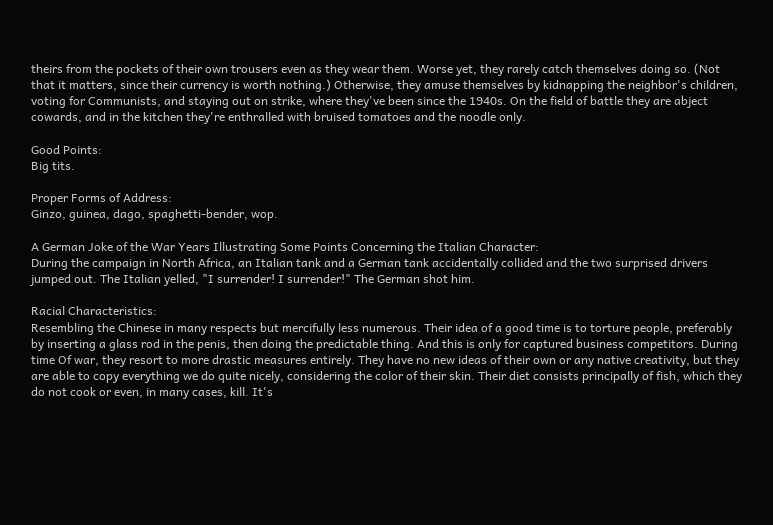theirs from the pockets of their own trousers even as they wear them. Worse yet, they rarely catch themselves doing so. (Not that it matters, since their currency is worth nothing.) Otherwise, they amuse themselves by kidnapping the neighbor's children, voting for Communists, and staying out on strike, where they've been since the 1940s. On the field of battle they are abject cowards, and in the kitchen they're enthralled with bruised tomatoes and the noodle only.

Good Points:
Big tits.

Proper Forms of Address:
Ginzo, guinea, dago, spaghetti-bender, wop.

A German Joke of the War Years Illustrating Some Points Concerning the Italian Character:
During the campaign in North Africa, an Italian tank and a German tank accidentally collided and the two surprised drivers jumped out. The Italian yelled, "I surrender! I surrender!" The German shot him.

Racial Characteristics:
Resembling the Chinese in many respects but mercifully less numerous. Their idea of a good time is to torture people, preferably by inserting a glass rod in the penis, then doing the predictable thing. And this is only for captured business competitors. During time Of war, they resort to more drastic measures entirely. They have no new ideas of their own or any native creativity, but they are able to copy everything we do quite nicely, considering the color of their skin. Their diet consists principally of fish, which they do not cook or even, in many cases, kill. It's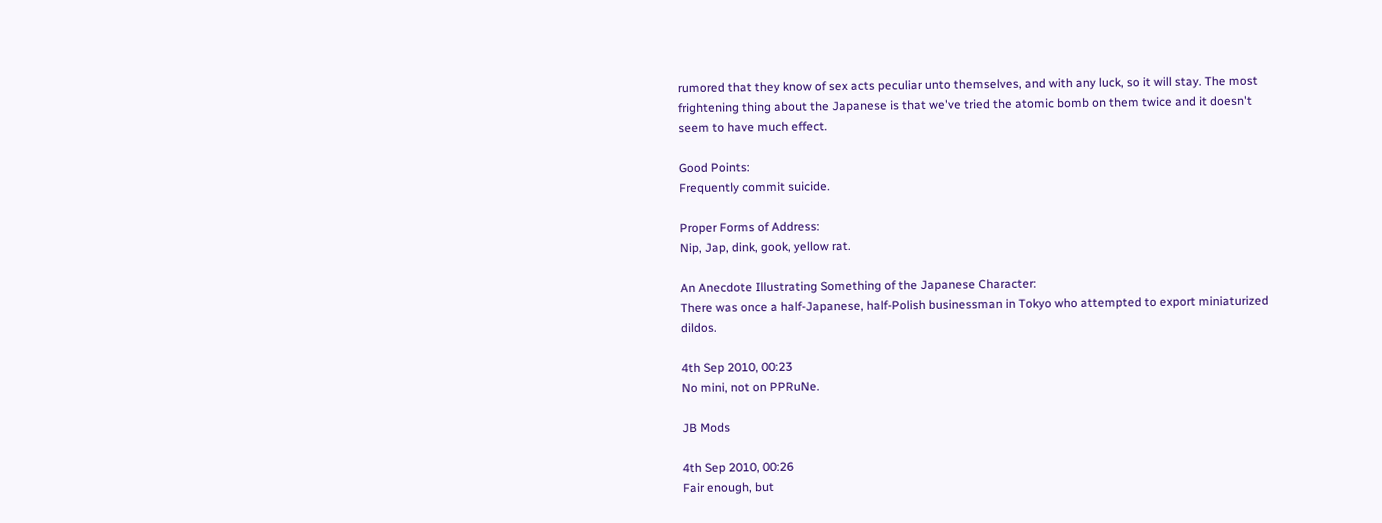rumored that they know of sex acts peculiar unto themselves, and with any luck, so it will stay. The most frightening thing about the Japanese is that we've tried the atomic bomb on them twice and it doesn't seem to have much effect.

Good Points:
Frequently commit suicide.

Proper Forms of Address:
Nip, Jap, dink, gook, yellow rat.

An Anecdote Illustrating Something of the Japanese Character:
There was once a half-Japanese, half-Polish businessman in Tokyo who attempted to export miniaturized dildos.

4th Sep 2010, 00:23
No mini, not on PPRuNe.

JB Mods

4th Sep 2010, 00:26
Fair enough, but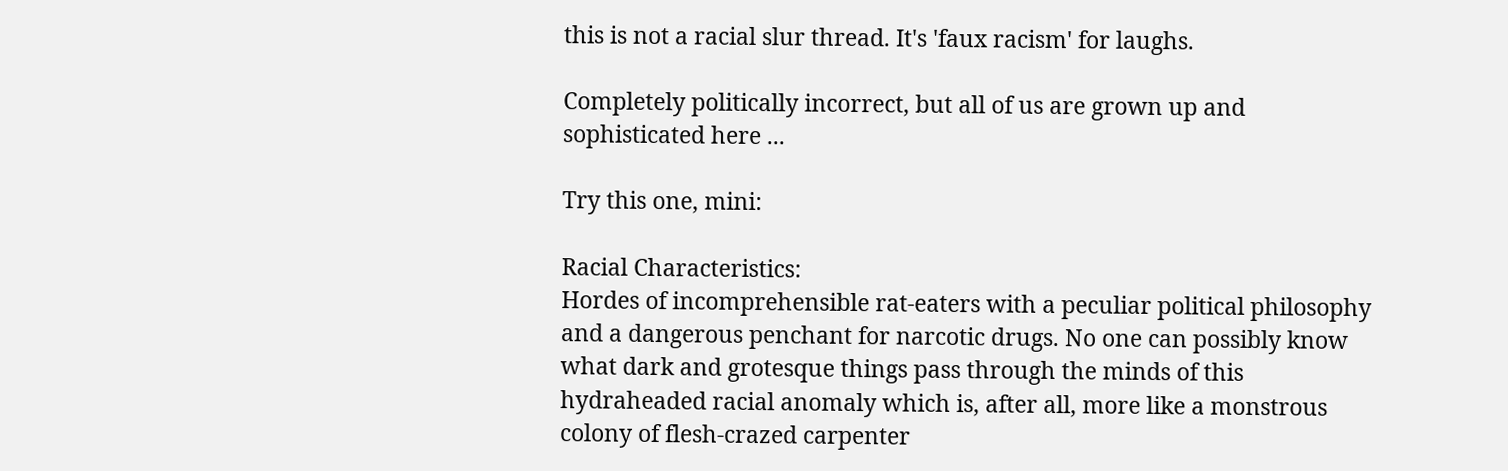this is not a racial slur thread. It's 'faux racism' for laughs.

Completely politically incorrect, but all of us are grown up and sophisticated here ...

Try this one, mini:

Racial Characteristics:
Hordes of incomprehensible rat-eaters with a peculiar political philosophy and a dangerous penchant for narcotic drugs. No one can possibly know what dark and grotesque things pass through the minds of this hydraheaded racial anomaly which is, after all, more like a monstrous colony of flesh-crazed carpenter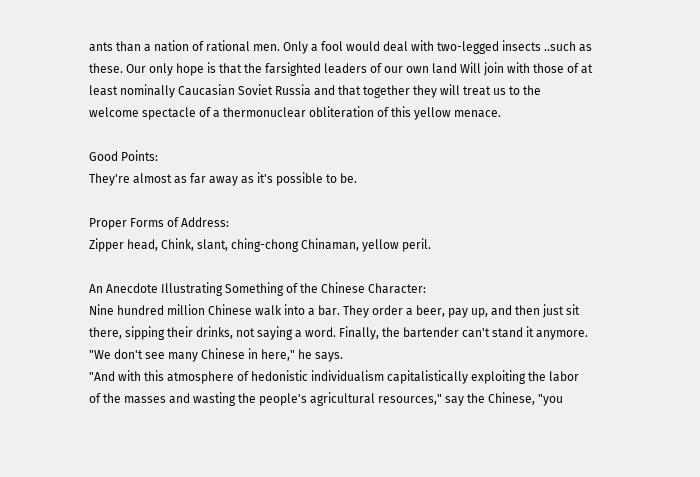ants than a nation of rational men. Only a fool would deal with two-legged insects ..such as these. Our only hope is that the farsighted leaders of our own land Will join with those of at least nominally Caucasian Soviet Russia and that together they will treat us to the welcome spectacle of a thermonuclear obliteration of this yellow menace.

Good Points:
They're almost as far away as it's possible to be.

Proper Forms of Address:
Zipper head, Chink, slant, ching-chong Chinaman, yellow peril.

An Anecdote Illustrating Something of the Chinese Character:
Nine hundred million Chinese walk into a bar. They order a beer, pay up, and then just sit there, sipping their drinks, not saying a word. Finally, the bartender can't stand it anymore. "We don't see many Chinese in here," he says.
"And with this atmosphere of hedonistic individualism capitalistically exploiting the labor of the masses and wasting the people's agricultural resources," say the Chinese, "you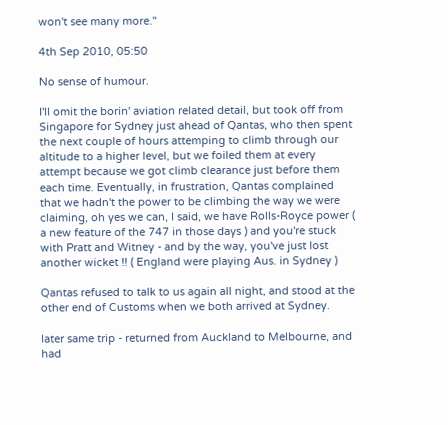won't see many more."

4th Sep 2010, 05:50

No sense of humour.

I'll omit the borin' aviation related detail, but took off from Singapore for Sydney just ahead of Qantas, who then spent the next couple of hours attemping to climb through our altitude to a higher level, but we foiled them at every attempt because we got climb clearance just before them each time. Eventually, in frustration, Qantas complained that we hadn't the power to be climbing the way we were claiming, oh yes we can, I said, we have Rolls-Royce power ( a new feature of the 747 in those days ) and you're stuck with Pratt and Witney - and by the way, you've just lost another wicket !! ( England were playing Aus. in Sydney )

Qantas refused to talk to us again all night, and stood at the other end of Customs when we both arrived at Sydney.

later same trip - returned from Auckland to Melbourne, and had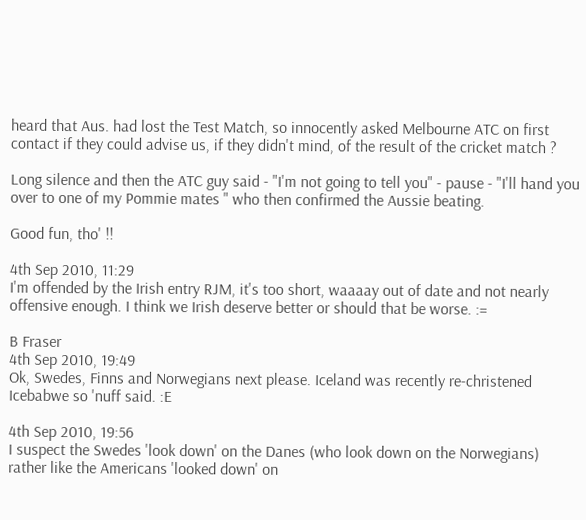heard that Aus. had lost the Test Match, so innocently asked Melbourne ATC on first contact if they could advise us, if they didn't mind, of the result of the cricket match ?

Long silence and then the ATC guy said - "I'm not going to tell you" - pause - "I'll hand you over to one of my Pommie mates " who then confirmed the Aussie beating.

Good fun, tho' !!

4th Sep 2010, 11:29
I'm offended by the Irish entry RJM, it's too short, waaaay out of date and not nearly offensive enough. I think we Irish deserve better or should that be worse. :=

B Fraser
4th Sep 2010, 19:49
Ok, Swedes, Finns and Norwegians next please. Iceland was recently re-christened Icebabwe so 'nuff said. :E

4th Sep 2010, 19:56
I suspect the Swedes 'look down' on the Danes (who look down on the Norwegians) rather like the Americans 'looked down' on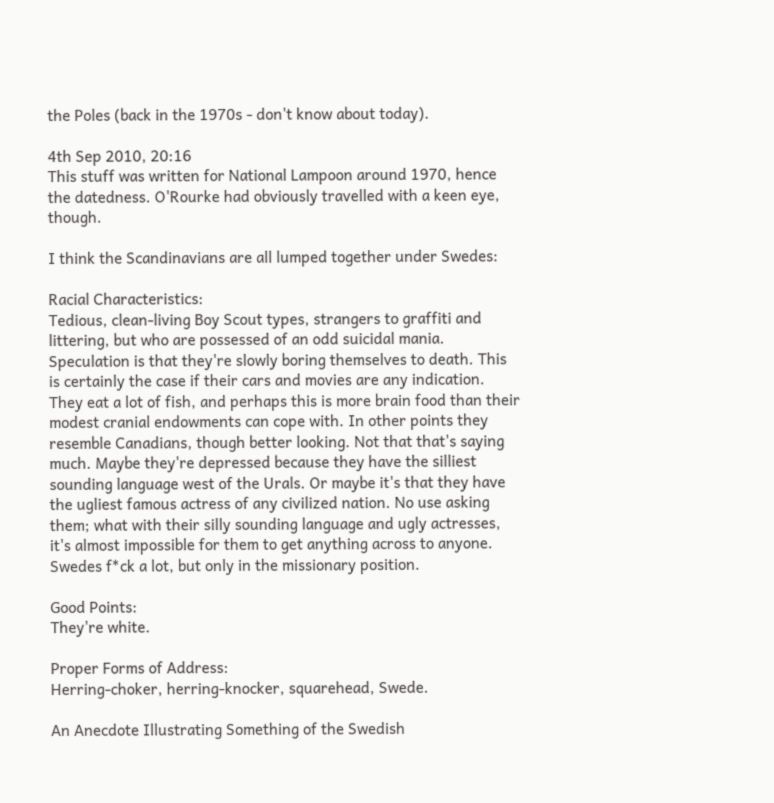the Poles (back in the 1970s - don't know about today).

4th Sep 2010, 20:16
This stuff was written for National Lampoon around 1970, hence the datedness. O'Rourke had obviously travelled with a keen eye, though.

I think the Scandinavians are all lumped together under Swedes:

Racial Characteristics:
Tedious, clean-living Boy Scout types, strangers to graffiti and littering, but who are possessed of an odd suicidal mania. Speculation is that they're slowly boring themselves to death. This is certainly the case if their cars and movies are any indication. They eat a lot of fish, and perhaps this is more brain food than their modest cranial endowments can cope with. In other points they resemble Canadians, though better looking. Not that that's saying much. Maybe they're depressed because they have the silliest sounding language west of the Urals. Or maybe it's that they have the ugliest famous actress of any civilized nation. No use asking them; what with their silly sounding language and ugly actresses, it's almost impossible for them to get anything across to anyone. Swedes f*ck a lot, but only in the missionary position.

Good Points:
They're white.

Proper Forms of Address:
Herring-choker, herring-knocker, squarehead, Swede.

An Anecdote Illustrating Something of the Swedish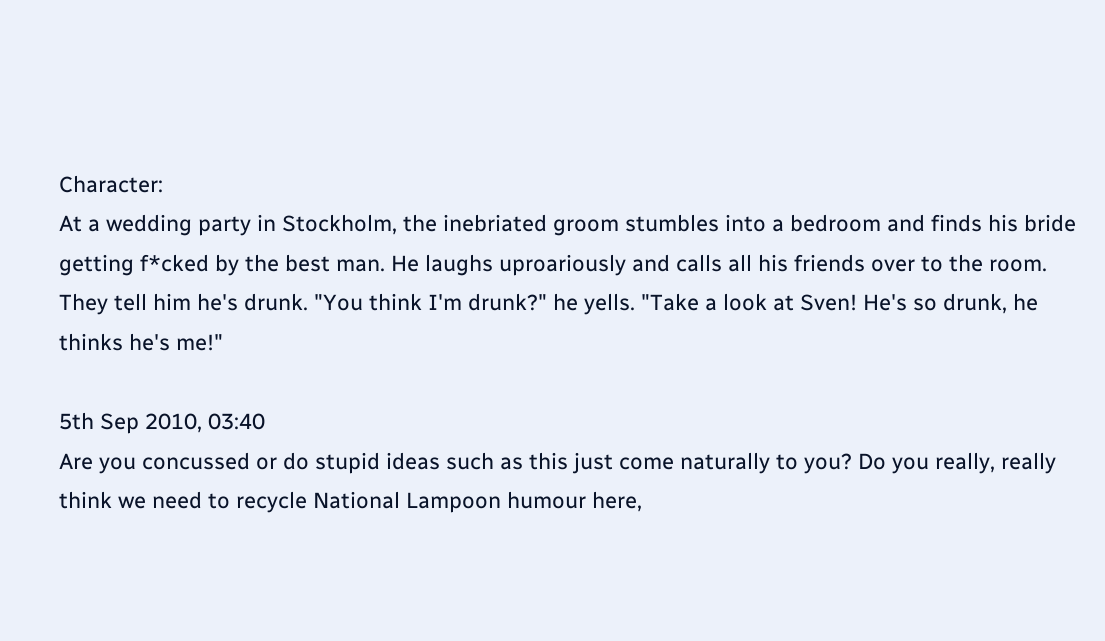Character:
At a wedding party in Stockholm, the inebriated groom stumbles into a bedroom and finds his bride getting f*cked by the best man. He laughs uproariously and calls all his friends over to the room. They tell him he's drunk. "You think I'm drunk?" he yells. "Take a look at Sven! He's so drunk, he thinks he's me!"

5th Sep 2010, 03:40
Are you concussed or do stupid ideas such as this just come naturally to you? Do you really, really think we need to recycle National Lampoon humour here,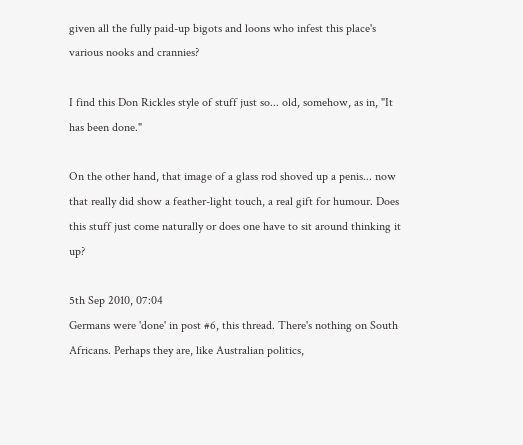given all the fully paid-up bigots and loons who infest this place's various nooks and crannies?

I find this Don Rickles style of stuff just so... old, somehow, as in, "It has been done."

On the other hand, that image of a glass rod shoved up a penis... now that really did show a feather-light touch, a real gift for humour. Does this stuff just come naturally or does one have to sit around thinking it up?

5th Sep 2010, 07:04
Germans were 'done' in post #6, this thread. There's nothing on South Africans. Perhaps they are, like Australian politics,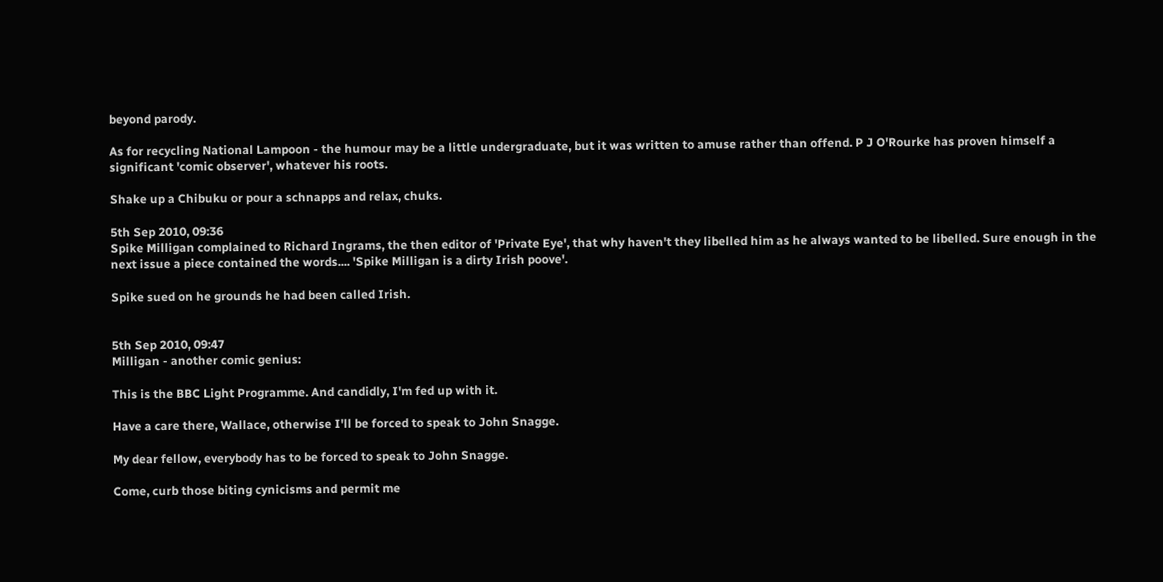beyond parody.

As for recycling National Lampoon - the humour may be a little undergraduate, but it was written to amuse rather than offend. P J O'Rourke has proven himself a significant 'comic observer', whatever his roots.

Shake up a Chibuku or pour a schnapps and relax, chuks.

5th Sep 2010, 09:36
Spike Milligan complained to Richard Ingrams, the then editor of 'Private Eye', that why haven't they libelled him as he always wanted to be libelled. Sure enough in the next issue a piece contained the words.... 'Spike Milligan is a dirty Irish poove'.

Spike sued on he grounds he had been called Irish.


5th Sep 2010, 09:47
Milligan - another comic genius:

This is the BBC Light Programme. And candidly, I'm fed up with it.

Have a care there, Wallace, otherwise I'll be forced to speak to John Snagge.

My dear fellow, everybody has to be forced to speak to John Snagge.

Come, curb those biting cynicisms and permit me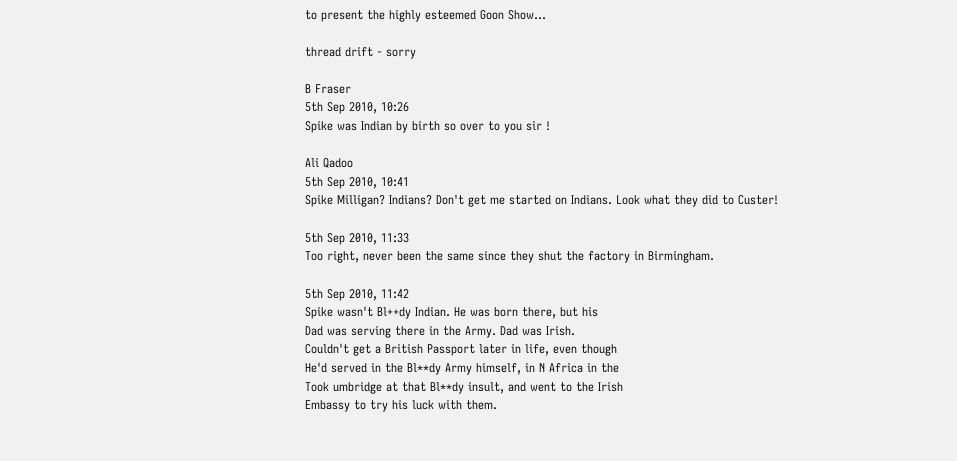to present the highly esteemed Goon Show...

thread drift - sorry

B Fraser
5th Sep 2010, 10:26
Spike was Indian by birth so over to you sir !

Ali Qadoo
5th Sep 2010, 10:41
Spike Milligan? Indians? Don't get me started on Indians. Look what they did to Custer!

5th Sep 2010, 11:33
Too right, never been the same since they shut the factory in Birmingham.

5th Sep 2010, 11:42
Spike wasn't Bl++dy Indian. He was born there, but his
Dad was serving there in the Army. Dad was Irish.
Couldn't get a British Passport later in life, even though
He'd served in the Bl**dy Army himself, in N Africa in the
Took umbridge at that Bl**dy insult, and went to the Irish
Embassy to try his luck with them.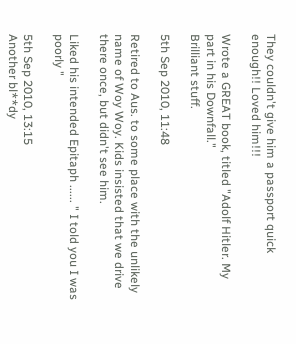They couldn't give him a passport quick enough!! Loved him!!!

Wrote a GREAT book, titled "Adolf Hitler. My part in his Downfall."
Brilliant stuff.

5th Sep 2010, 11:48

Retired to Aus. to some place with the unlikely name of Woy Woy. Kids insisted that we drive there once, but didn't see him.

Liked his intended Epitaph ...... " I told you I was poorly "

5th Sep 2010, 13:15
Another bl**dy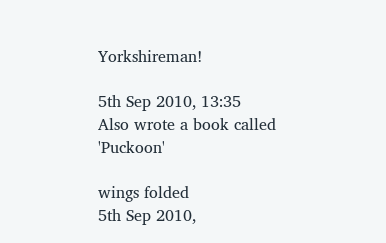Yorkshireman!

5th Sep 2010, 13:35
Also wrote a book called 'Puckoon'

wings folded
5th Sep 2010,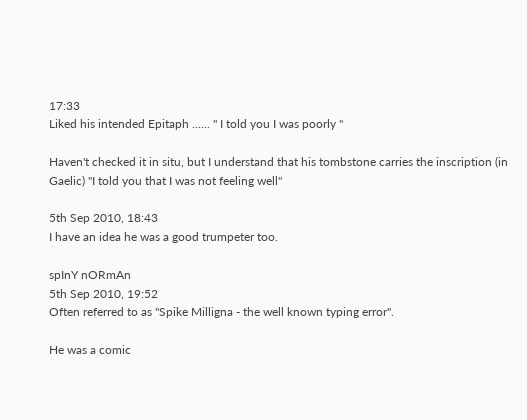17:33
Liked his intended Epitaph ...... " I told you I was poorly "

Haven't checked it in situ, but I understand that his tombstone carries the inscription (in Gaelic) "I told you that I was not feeling well"

5th Sep 2010, 18:43
I have an idea he was a good trumpeter too.

spInY nORmAn
5th Sep 2010, 19:52
Often referred to as "Spike Milligna - the well known typing error".

He was a comic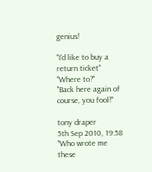genius!

"I'd like to buy a return ticket"
"Where to?"
"Back here again of course, you fool!"

tony draper
5th Sep 2010, 19:58
"Who wrote me these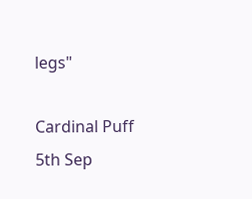legs"

Cardinal Puff
5th Sep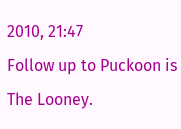2010, 21:47
Follow up to Puckoon is The Looney.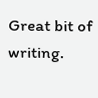Great bit of writing.